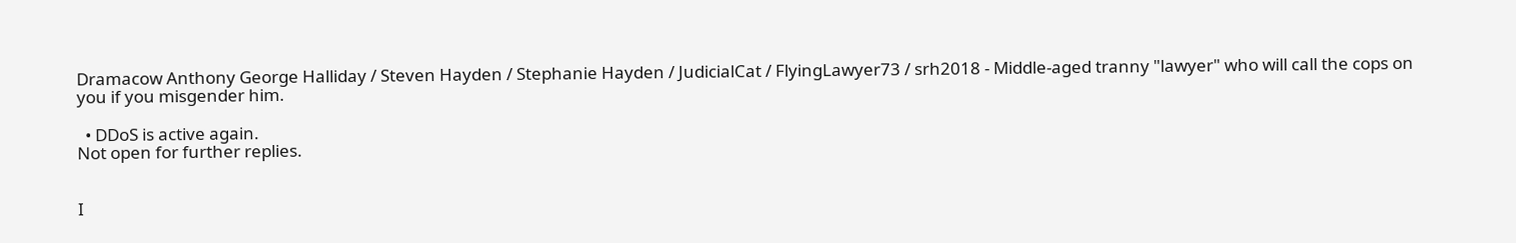Dramacow Anthony George Halliday / Steven Hayden / Stephanie Hayden / JudicialCat / FlyingLawyer73 / srh2018 - Middle-aged tranny "lawyer" who will call the cops on you if you misgender him.

  • DDoS is active again.
Not open for further replies.


I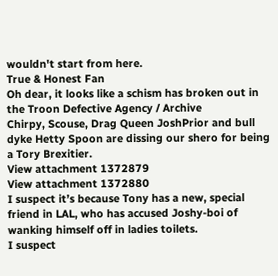wouldn't start from here.
True & Honest Fan
Oh dear, it looks like a schism has broken out in the Troon Defective Agency / Archive
Chirpy, Scouse, Drag Queen JoshPrior and bull dyke Hetty Spoon are dissing our shero for being a Tory Brexitier.
View attachment 1372879
View attachment 1372880
I suspect it’s because Tony has a new, special friend in LAL, who has accused Joshy-boi of wanking himself off in ladies toilets.
I suspect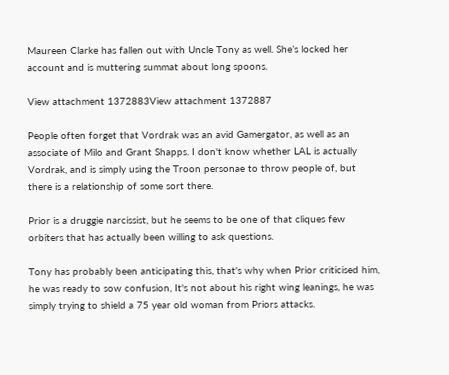Maureen Clarke has fallen out with Uncle Tony as well. She’s locked her account and is muttering summat about long spoons.

View attachment 1372883View attachment 1372887

People often forget that Vordrak was an avid Gamergator, as well as an associate of Milo and Grant Shapps. I don't know whether LAL is actually Vordrak, and is simply using the Troon personae to throw people of, but there is a relationship of some sort there.

Prior is a druggie narcissist, but he seems to be one of that cliques few orbiters that has actually been willing to ask questions.

Tony has probably been anticipating this, that's why when Prior criticised him, he was ready to sow confusion, It's not about his right wing leanings, he was simply trying to shield a 75 year old woman from Priors attacks.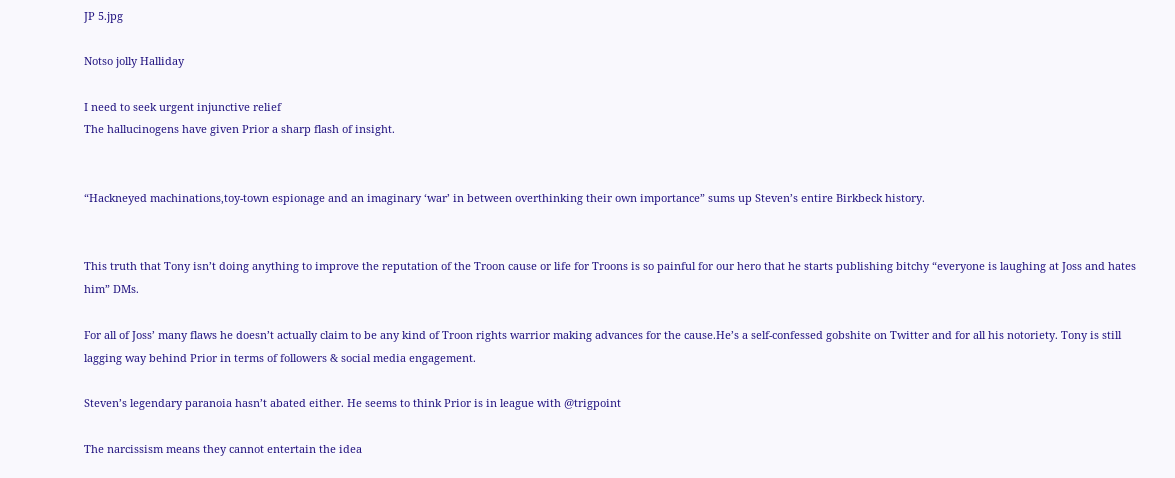JP 5.jpg

Notso jolly Halliday

I need to seek urgent injunctive relief
The hallucinogens have given Prior a sharp flash of insight.


“Hackneyed machinations,toy-town espionage and an imaginary ‘war’ in between overthinking their own importance” sums up Steven’s entire Birkbeck history.


This truth that Tony isn’t doing anything to improve the reputation of the Troon cause or life for Troons is so painful for our hero that he starts publishing bitchy “everyone is laughing at Joss and hates him” DMs.

For all of Joss’ many flaws he doesn’t actually claim to be any kind of Troon rights warrior making advances for the cause.He’s a self-confessed gobshite on Twitter and for all his notoriety. Tony is still lagging way behind Prior in terms of followers & social media engagement.

Steven’s legendary paranoia hasn’t abated either. He seems to think Prior is in league with @trigpoint

The narcissism means they cannot entertain the idea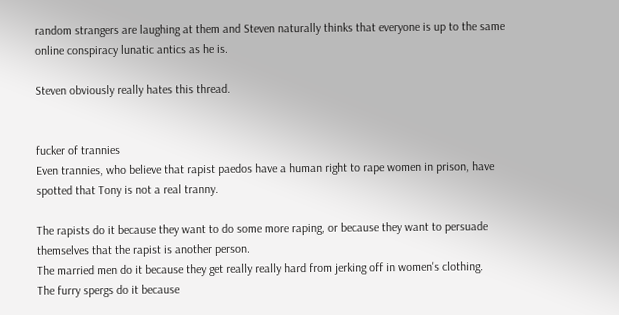random strangers are laughing at them and Steven naturally thinks that everyone is up to the same online conspiracy lunatic antics as he is.

Steven obviously really hates this thread.


fucker of trannies
Even trannies, who believe that rapist paedos have a human right to rape women in prison, have spotted that Tony is not a real tranny.

The rapists do it because they want to do some more raping, or because they want to persuade themselves that the rapist is another person.
The married men do it because they get really really hard from jerking off in women's clothing.
The furry spergs do it because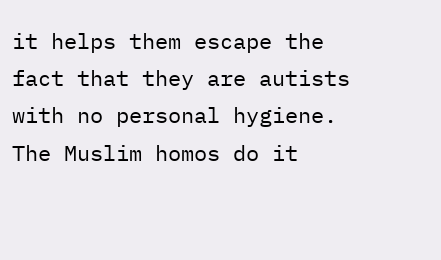it helps them escape the fact that they are autists with no personal hygiene.
The Muslim homos do it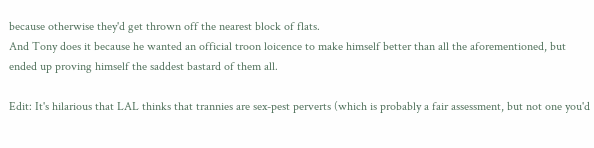because otherwise they'd get thrown off the nearest block of flats.
And Tony does it because he wanted an official troon loicence to make himself better than all the aforementioned, but ended up proving himself the saddest bastard of them all.

Edit: It's hilarious that LAL thinks that trannies are sex-pest perverts (which is probably a fair assessment, but not one you'd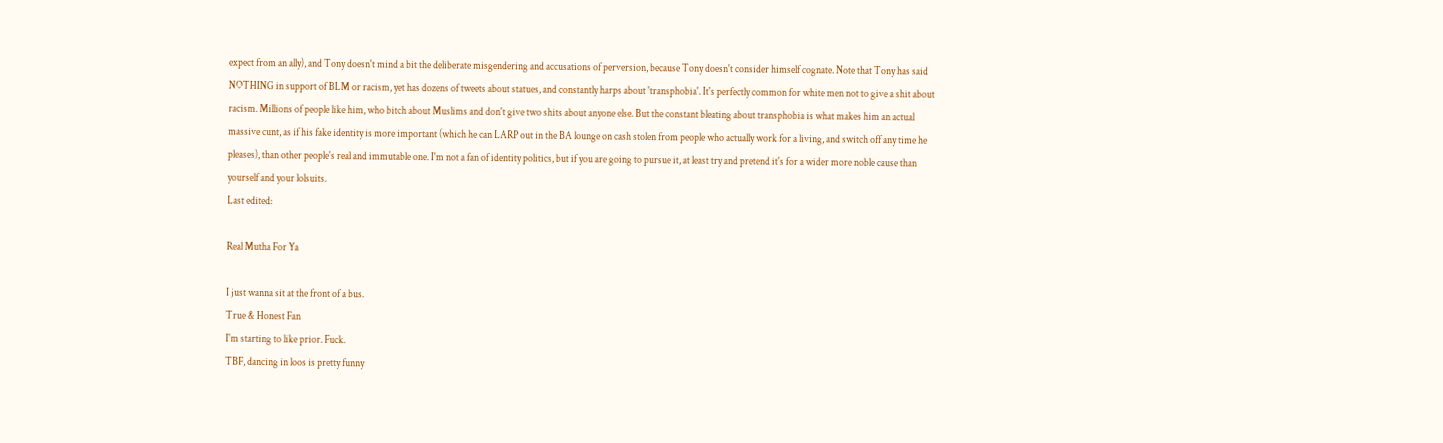expect from an ally), and Tony doesn't mind a bit the deliberate misgendering and accusations of perversion, because Tony doesn't consider himself cognate. Note that Tony has said NOTHING in support of BLM or racism, yet has dozens of tweets about statues, and constantly harps about 'transphobia'. It's perfectly common for white men not to give a shit about racism. Millions of people like him, who bitch about Muslims and don't give two shits about anyone else. But the constant bleating about transphobia is what makes him an actual massive cunt, as if his fake identity is more important (which he can LARP out in the BA lounge on cash stolen from people who actually work for a living, and switch off any time he pleases), than other people's real and immutable one. I'm not a fan of identity politics, but if you are going to pursue it, at least try and pretend it's for a wider more noble cause than yourself and your lolsuits.
Last edited:

Real Mutha For Ya

I just wanna sit at the front of a bus.
True & Honest Fan
I'm starting to like prior. Fuck.
TBF, dancing in loos is pretty funny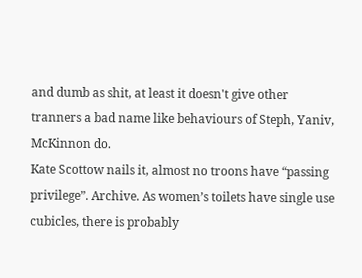and dumb as shit, at least it doesn't give other tranners a bad name like behaviours of Steph, Yaniv, McKinnon do.
Kate Scottow nails it, almost no troons have “passing privilege”. Archive. As women’s toilets have single use cubicles, there is probably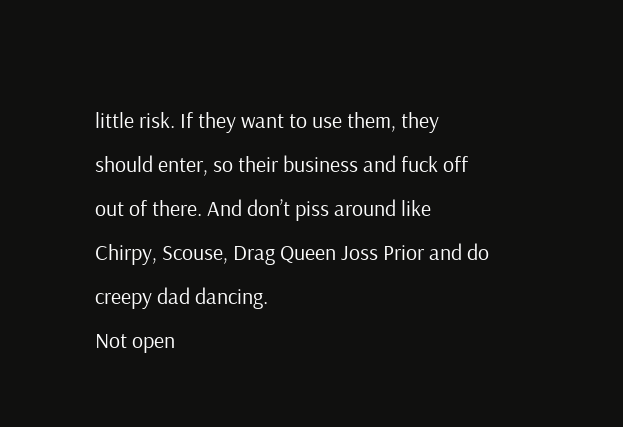little risk. If they want to use them, they should enter, so their business and fuck off out of there. And don’t piss around like Chirpy, Scouse, Drag Queen Joss Prior and do creepy dad dancing.
Not open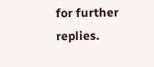for further replies.